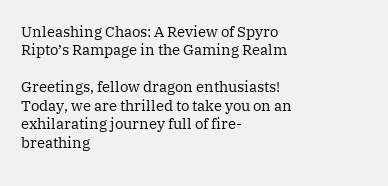Unleashing Chaos: A Review of Spyro Ripto’s Rampage in the Gaming Realm

Greetings, fellow dragon enthusiasts! Today, we are thrilled to take you on an exhilarating journey full of fire-breathing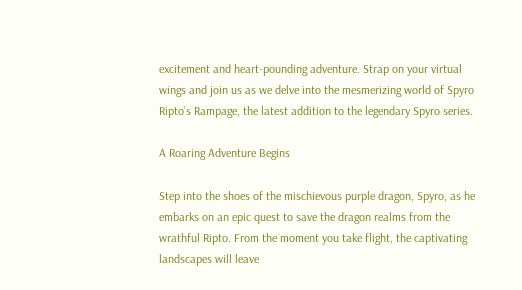excitement and heart-pounding adventure. Strap on your virtual wings and join us as we delve into the mesmerizing world of Spyro Ripto’s Rampage, the latest addition to the legendary Spyro series.

A Roaring Adventure Begins

Step into the shoes of the mischievous purple dragon, Spyro, as he embarks on an epic quest to save the dragon realms from the wrathful Ripto. From the moment you take flight, the captivating landscapes will leave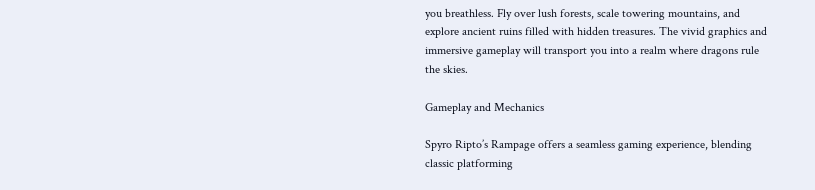you breathless. Fly over lush forests, scale towering mountains, and explore ancient ruins filled with hidden treasures. The vivid graphics and immersive gameplay will transport you into a realm where dragons rule the skies.

Gameplay and Mechanics

Spyro Ripto’s Rampage offers a seamless gaming experience, blending classic platforming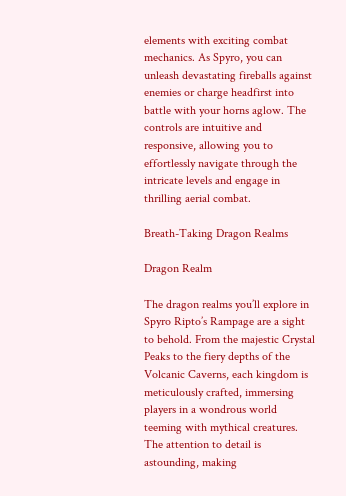elements with exciting combat mechanics. As Spyro, you can unleash devastating fireballs against enemies or charge headfirst into battle with your horns aglow. The controls are intuitive and responsive, allowing you to effortlessly navigate through the intricate levels and engage in thrilling aerial combat.

Breath-Taking Dragon Realms

Dragon Realm

The dragon realms you’ll explore in Spyro Ripto’s Rampage are a sight to behold. From the majestic Crystal Peaks to the fiery depths of the Volcanic Caverns, each kingdom is meticulously crafted, immersing players in a wondrous world teeming with mythical creatures. The attention to detail is astounding, making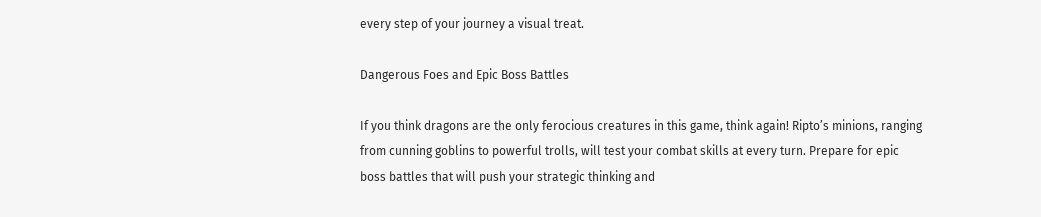every step of your journey a visual treat.

Dangerous Foes and Epic Boss Battles

If you think dragons are the only ferocious creatures in this game, think again! Ripto’s minions, ranging from cunning goblins to powerful trolls, will test your combat skills at every turn. Prepare for epic boss battles that will push your strategic thinking and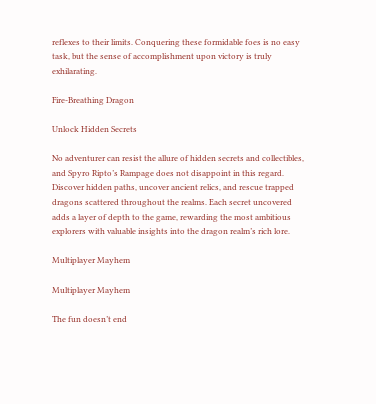reflexes to their limits. Conquering these formidable foes is no easy task, but the sense of accomplishment upon victory is truly exhilarating.

Fire-Breathing Dragon

Unlock Hidden Secrets

No adventurer can resist the allure of hidden secrets and collectibles, and Spyro Ripto’s Rampage does not disappoint in this regard. Discover hidden paths, uncover ancient relics, and rescue trapped dragons scattered throughout the realms. Each secret uncovered adds a layer of depth to the game, rewarding the most ambitious explorers with valuable insights into the dragon realm’s rich lore.

Multiplayer Mayhem

Multiplayer Mayhem

The fun doesn’t end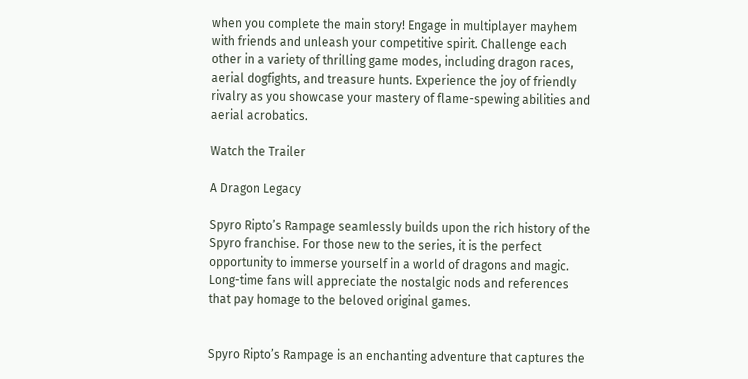when you complete the main story! Engage in multiplayer mayhem with friends and unleash your competitive spirit. Challenge each other in a variety of thrilling game modes, including dragon races, aerial dogfights, and treasure hunts. Experience the joy of friendly rivalry as you showcase your mastery of flame-spewing abilities and aerial acrobatics.

Watch the Trailer

A Dragon Legacy

Spyro Ripto’s Rampage seamlessly builds upon the rich history of the Spyro franchise. For those new to the series, it is the perfect opportunity to immerse yourself in a world of dragons and magic. Long-time fans will appreciate the nostalgic nods and references that pay homage to the beloved original games.


Spyro Ripto’s Rampage is an enchanting adventure that captures the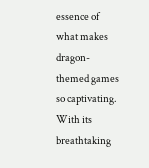essence of what makes dragon-themed games so captivating. With its breathtaking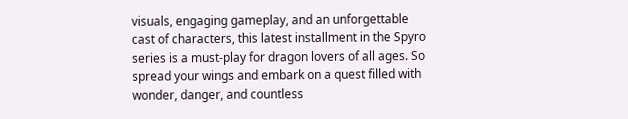visuals, engaging gameplay, and an unforgettable cast of characters, this latest installment in the Spyro series is a must-play for dragon lovers of all ages. So spread your wings and embark on a quest filled with wonder, danger, and countless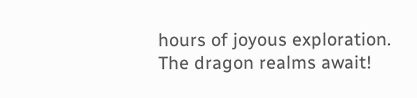hours of joyous exploration. The dragon realms await!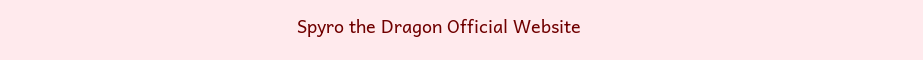Spyro the Dragon Official Website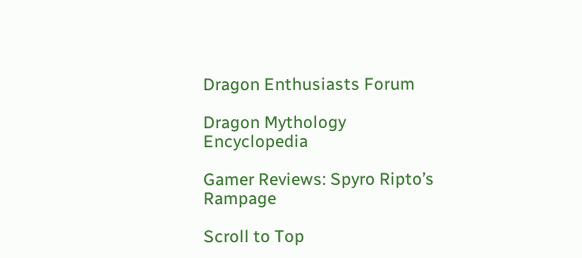Dragon Enthusiasts Forum

Dragon Mythology Encyclopedia

Gamer Reviews: Spyro Ripto’s Rampage

Scroll to Top